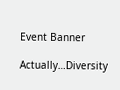Event Banner

Actually…Diversity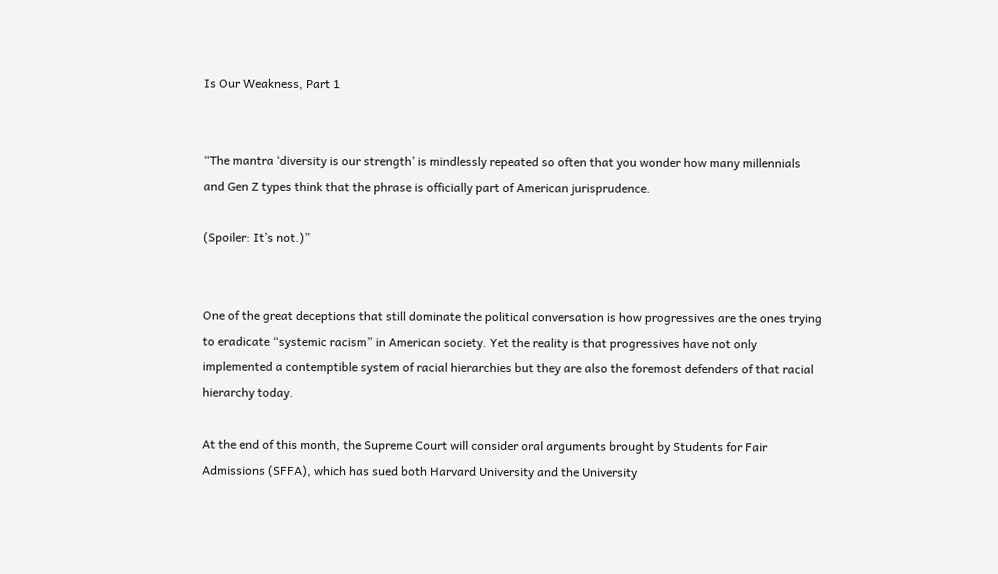Is Our Weakness, Part 1


“The mantra ‘diversity is our strength’ is mindlessly repeated so often that you wonder how many millennials and Gen Z types think that the phrase is officially part of American jurisprudence.

(Spoiler: It’s not.)”


One of the great deceptions that still dominate the political conversation is how progressives are the ones trying to eradicate “systemic racism” in American society. Yet the reality is that progressives have not only implemented a contemptible system of racial hierarchies but they are also the foremost defenders of that racial hierarchy today.

At the end of this month, the Supreme Court will consider oral arguments brought by Students for Fair Admissions (SFFA), which has sued both Harvard University and the University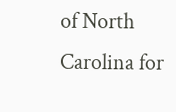of North Carolina for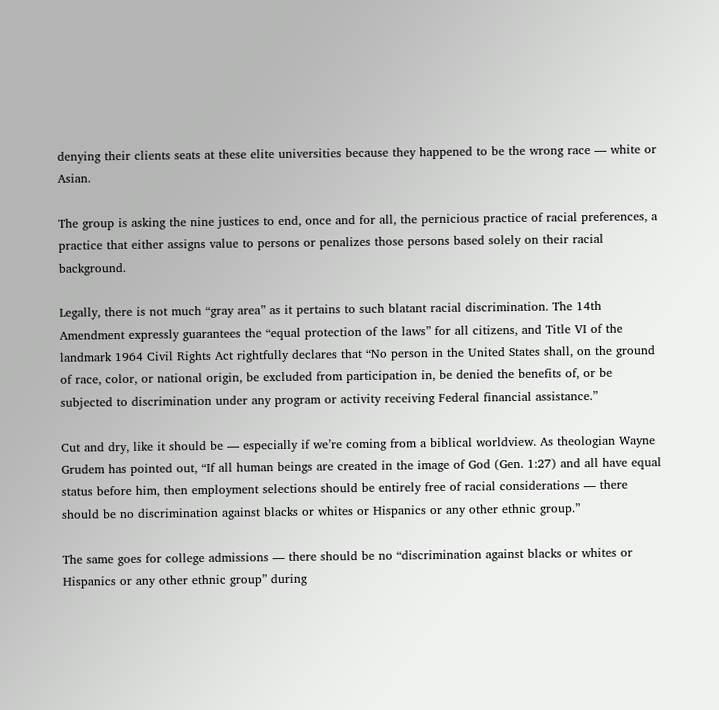denying their clients seats at these elite universities because they happened to be the wrong race — white or Asian.

The group is asking the nine justices to end, once and for all, the pernicious practice of racial preferences, a practice that either assigns value to persons or penalizes those persons based solely on their racial background.

Legally, there is not much “gray area” as it pertains to such blatant racial discrimination. The 14th Amendment expressly guarantees the “equal protection of the laws” for all citizens, and Title VI of the landmark 1964 Civil Rights Act rightfully declares that “No person in the United States shall, on the ground of race, color, or national origin, be excluded from participation in, be denied the benefits of, or be subjected to discrimination under any program or activity receiving Federal financial assistance.”

Cut and dry, like it should be — especially if we’re coming from a biblical worldview. As theologian Wayne Grudem has pointed out, “If all human beings are created in the image of God (Gen. 1:27) and all have equal status before him, then employment selections should be entirely free of racial considerations — there should be no discrimination against blacks or whites or Hispanics or any other ethnic group.”

The same goes for college admissions — there should be no “discrimination against blacks or whites or Hispanics or any other ethnic group” during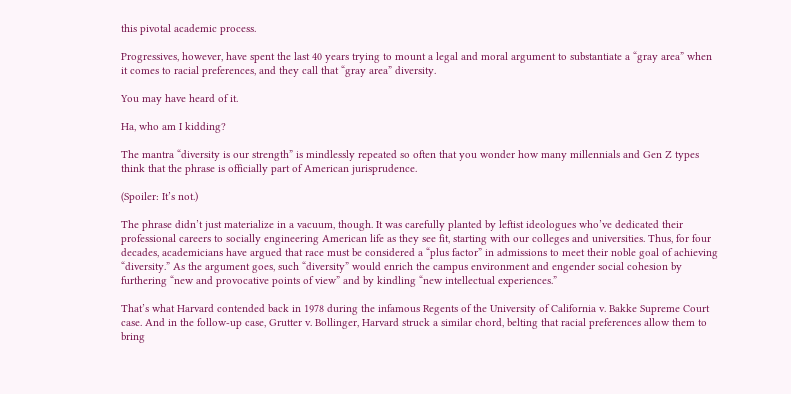this pivotal academic process.

Progressives, however, have spent the last 40 years trying to mount a legal and moral argument to substantiate a “gray area” when it comes to racial preferences, and they call that “gray area” diversity.

You may have heard of it.

Ha, who am I kidding?

The mantra “diversity is our strength” is mindlessly repeated so often that you wonder how many millennials and Gen Z types think that the phrase is officially part of American jurisprudence.

(Spoiler: It’s not.)

The phrase didn’t just materialize in a vacuum, though. It was carefully planted by leftist ideologues who’ve dedicated their professional careers to socially engineering American life as they see fit, starting with our colleges and universities. Thus, for four decades, academicians have argued that race must be considered a “plus factor” in admissions to meet their noble goal of achieving “diversity.” As the argument goes, such “diversity” would enrich the campus environment and engender social cohesion by furthering “new and provocative points of view” and by kindling “new intellectual experiences.”

That’s what Harvard contended back in 1978 during the infamous Regents of the University of California v. Bakke Supreme Court case. And in the follow-up case, Grutter v. Bollinger, Harvard struck a similar chord, belting that racial preferences allow them to bring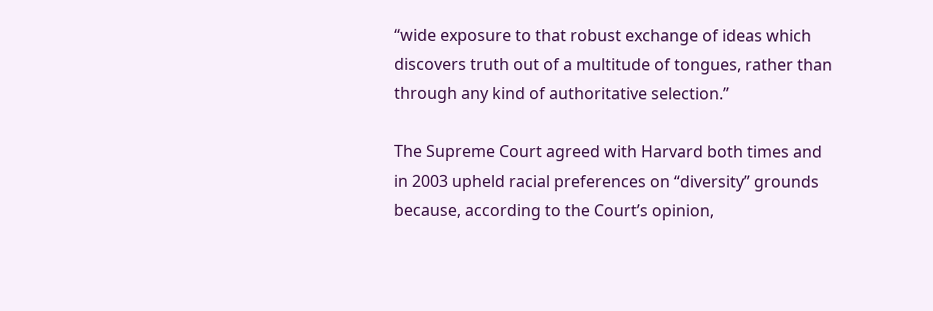“wide exposure to that robust exchange of ideas which discovers truth out of a multitude of tongues, rather than through any kind of authoritative selection.”

The Supreme Court agreed with Harvard both times and in 2003 upheld racial preferences on “diversity” grounds because, according to the Court’s opinion,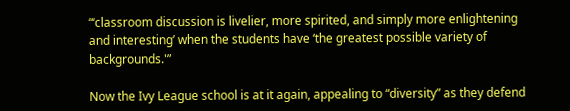“‘classroom discussion is livelier, more spirited, and simply more enlightening and interesting’ when the students have ‘the greatest possible variety of backgrounds.'”

Now the Ivy League school is at it again, appealing to “diversity” as they defend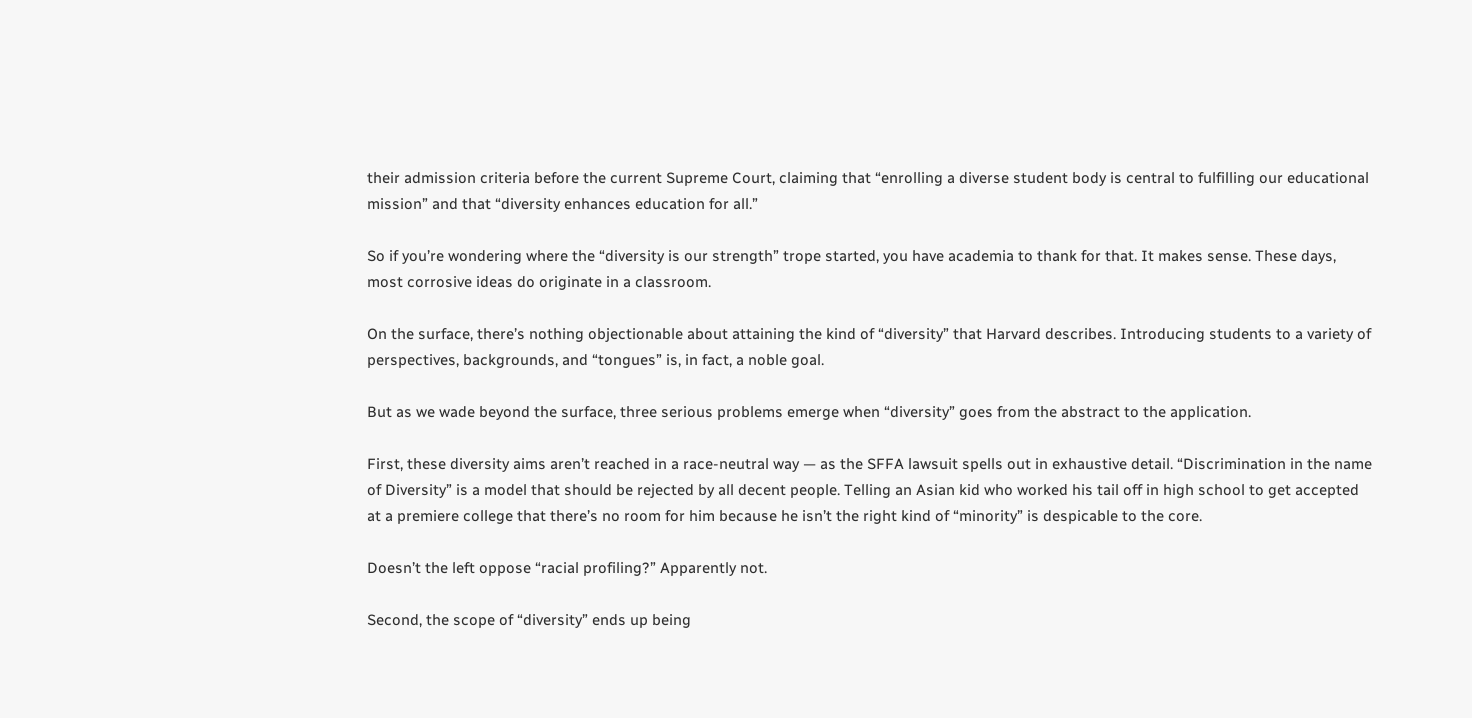their admission criteria before the current Supreme Court, claiming that “enrolling a diverse student body is central to fulfilling our educational mission” and that “diversity enhances education for all.”

So if you’re wondering where the “diversity is our strength” trope started, you have academia to thank for that. It makes sense. These days, most corrosive ideas do originate in a classroom.

On the surface, there’s nothing objectionable about attaining the kind of “diversity” that Harvard describes. Introducing students to a variety of perspectives, backgrounds, and “tongues” is, in fact, a noble goal.

But as we wade beyond the surface, three serious problems emerge when “diversity” goes from the abstract to the application.

First, these diversity aims aren’t reached in a race-neutral way — as the SFFA lawsuit spells out in exhaustive detail. “Discrimination in the name of Diversity” is a model that should be rejected by all decent people. Telling an Asian kid who worked his tail off in high school to get accepted at a premiere college that there’s no room for him because he isn’t the right kind of “minority” is despicable to the core.

Doesn’t the left oppose “racial profiling?” Apparently not.

Second, the scope of “diversity” ends up being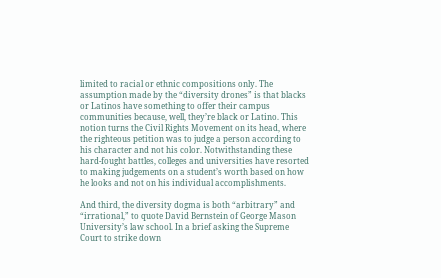limited to racial or ethnic compositions only. The assumption made by the “diversity drones” is that blacks or Latinos have something to offer their campus communities because, well, they’re black or Latino. This notion turns the Civil Rights Movement on its head, where the righteous petition was to judge a person according to his character and not his color. Notwithstanding these hard-fought battles, colleges and universities have resorted to making judgements on a student’s worth based on how he looks and not on his individual accomplishments.

And third, the diversity dogma is both “arbitrary” and “irrational,” to quote David Bernstein of George Mason University’s law school. In a brief asking the Supreme Court to strike down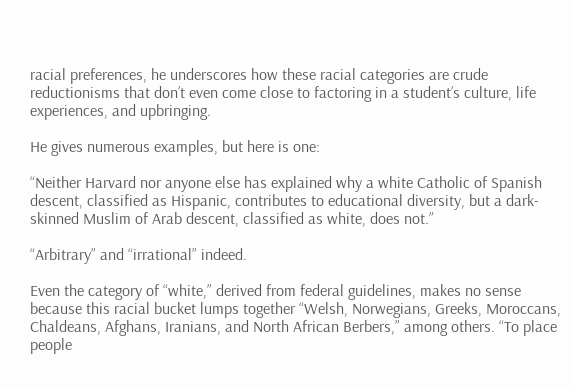racial preferences, he underscores how these racial categories are crude reductionisms that don’t even come close to factoring in a student’s culture, life experiences, and upbringing.

He gives numerous examples, but here is one:

“Neither Harvard nor anyone else has explained why a white Catholic of Spanish descent, classified as Hispanic, contributes to educational diversity, but a dark-skinned Muslim of Arab descent, classified as white, does not.”

“Arbitrary” and “irrational” indeed.

Even the category of “white,” derived from federal guidelines, makes no sense because this racial bucket lumps together “Welsh, Norwegians, Greeks, Moroccans, Chaldeans, Afghans, Iranians, and North African Berbers,” among others. “To place people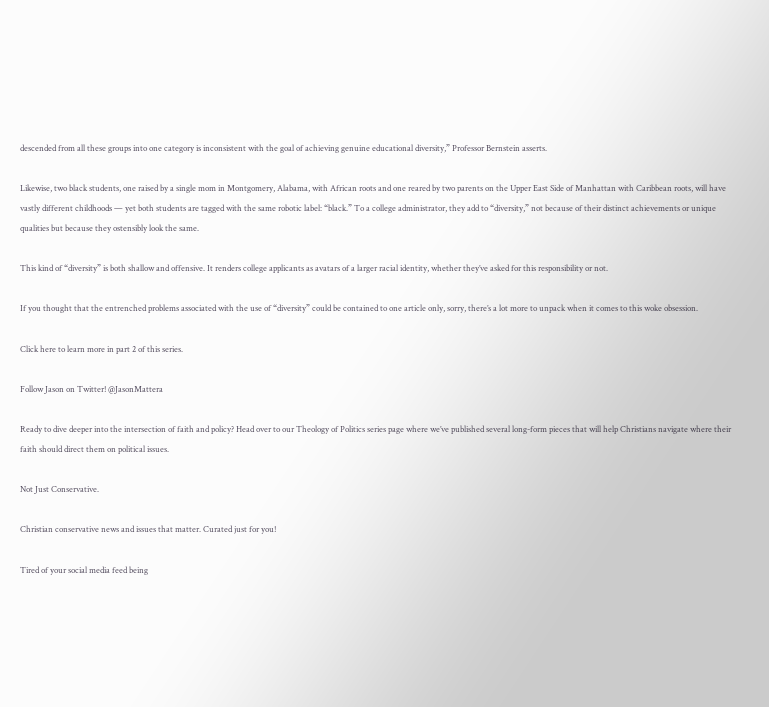descended from all these groups into one category is inconsistent with the goal of achieving genuine educational diversity,” Professor Bernstein asserts.

Likewise, two black students, one raised by a single mom in Montgomery, Alabama, with African roots and one reared by two parents on the Upper East Side of Manhattan with Caribbean roots, will have vastly different childhoods — yet both students are tagged with the same robotic label: “black.” To a college administrator, they add to “diversity,” not because of their distinct achievements or unique qualities but because they ostensibly look the same.

This kind of “diversity” is both shallow and offensive. It renders college applicants as avatars of a larger racial identity, whether they’ve asked for this responsibility or not.

If you thought that the entrenched problems associated with the use of “diversity” could be contained to one article only, sorry, there’s a lot more to unpack when it comes to this woke obsession.

Click here to learn more in part 2 of this series.

Follow Jason on Twitter! @JasonMattera

Ready to dive deeper into the intersection of faith and policy? Head over to our Theology of Politics series page where we’ve published several long-form pieces that will help Christians navigate where their faith should direct them on political issues.

Not Just Conservative.

Christian conservative news and issues that matter. Curated just for you!

Tired of your social media feed being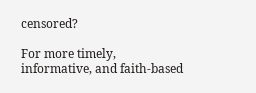censored?

For more timely, informative, and faith-based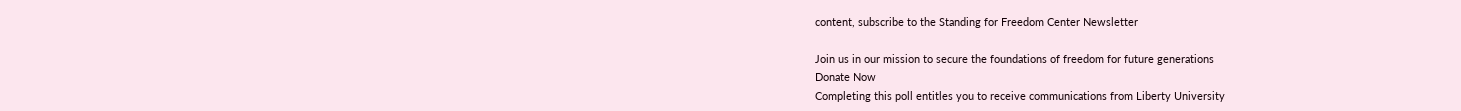content, subscribe to the Standing for Freedom Center Newsletter

Join us in our mission to secure the foundations of freedom for future generations
Donate Now
Completing this poll entitles you to receive communications from Liberty University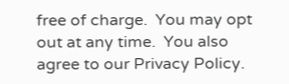free of charge.  You may opt out at any time.  You also agree to our Privacy Policy.